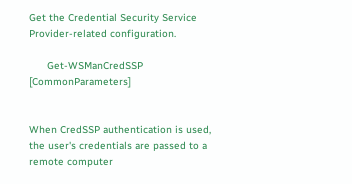Get the Credential Security Service Provider-related configuration.

      Get-WSManCredSSP [CommonParameters]


When CredSSP authentication is used, the user's credentials are passed to a remote computer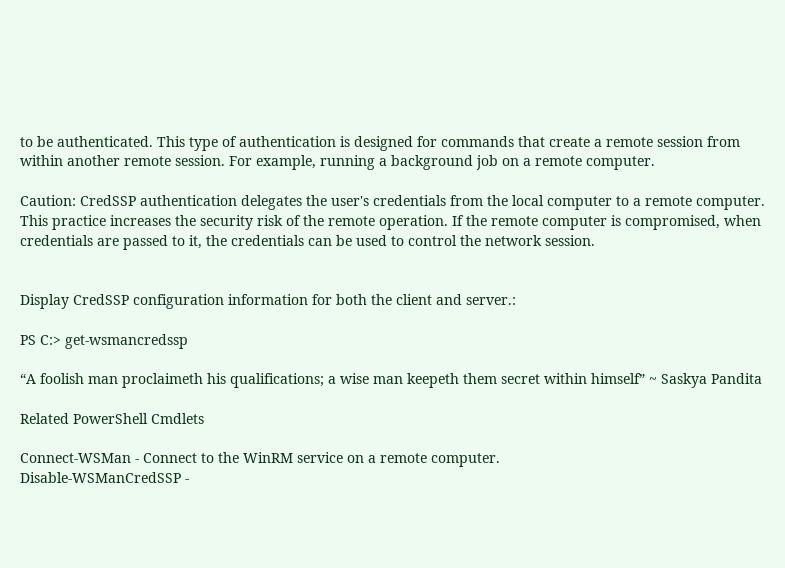to be authenticated. This type of authentication is designed for commands that create a remote session from within another remote session. For example, running a background job on a remote computer.

Caution: CredSSP authentication delegates the user's credentials from the local computer to a remote computer. This practice increases the security risk of the remote operation. If the remote computer is compromised, when credentials are passed to it, the credentials can be used to control the network session.


Display CredSSP configuration information for both the client and server.:

PS C:> get-wsmancredssp

“A foolish man proclaimeth his qualifications; a wise man keepeth them secret within himself” ~ Saskya Pandita

Related PowerShell Cmdlets

Connect-WSMan - Connect to the WinRM service on a remote computer.
Disable-WSManCredSSP -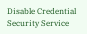Disable Credential Security Service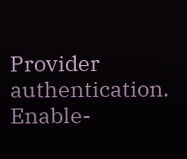Provider authentication.
Enable-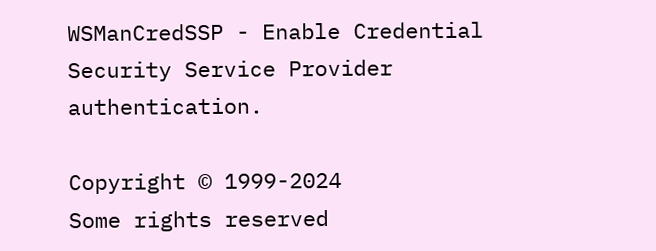WSManCredSSP - Enable Credential Security Service Provider authentication.

Copyright © 1999-2024
Some rights reserved